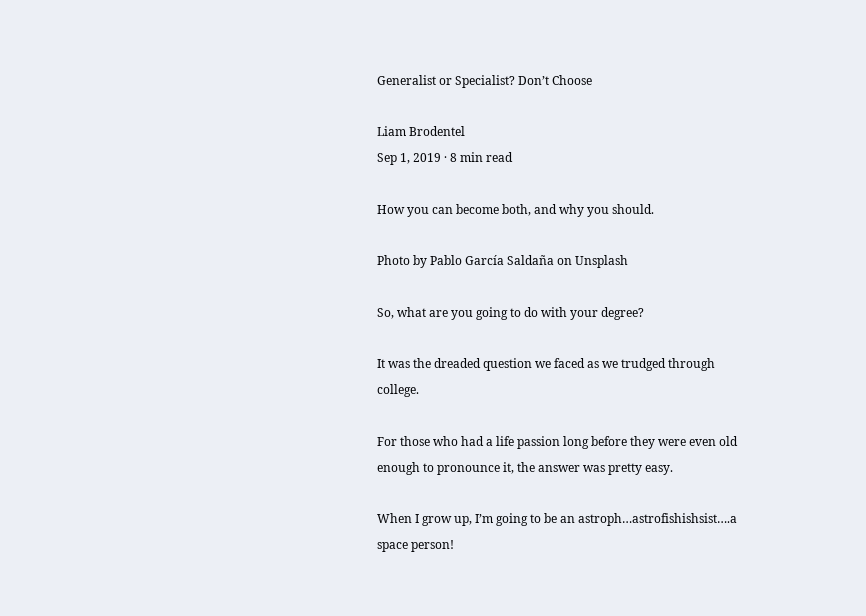Generalist or Specialist? Don’t Choose

Liam Brodentel
Sep 1, 2019 · 8 min read

How you can become both, and why you should.

Photo by Pablo García Saldaña on Unsplash

So, what are you going to do with your degree?

It was the dreaded question we faced as we trudged through college.

For those who had a life passion long before they were even old enough to pronounce it, the answer was pretty easy.

When I grow up, I’m going to be an astroph…astrofishishsist….a space person!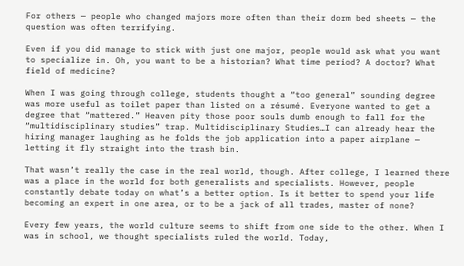For others — people who changed majors more often than their dorm bed sheets — the question was often terrifying.

Even if you did manage to stick with just one major, people would ask what you want to specialize in. Oh, you want to be a historian? What time period? A doctor? What field of medicine?

When I was going through college, students thought a “too general” sounding degree was more useful as toilet paper than listed on a résumé. Everyone wanted to get a degree that “mattered.” Heaven pity those poor souls dumb enough to fall for the “multidisciplinary studies” trap. Multidisciplinary Studies…I can already hear the hiring manager laughing as he folds the job application into a paper airplane — letting it fly straight into the trash bin.

That wasn’t really the case in the real world, though. After college, I learned there was a place in the world for both generalists and specialists. However, people constantly debate today on what’s a better option. Is it better to spend your life becoming an expert in one area, or to be a jack of all trades, master of none?

Every few years, the world culture seems to shift from one side to the other. When I was in school, we thought specialists ruled the world. Today,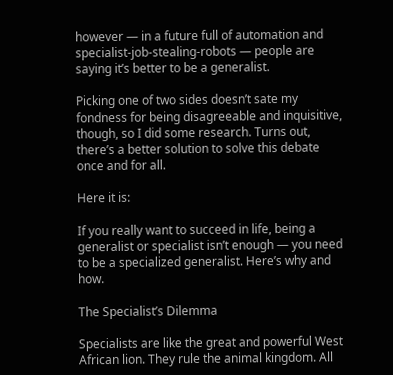however — in a future full of automation and specialist-job-stealing-robots — people are saying it’s better to be a generalist.

Picking one of two sides doesn’t sate my fondness for being disagreeable and inquisitive, though, so I did some research. Turns out, there’s a better solution to solve this debate once and for all.

Here it is:

If you really want to succeed in life, being a generalist or specialist isn’t enough — you need to be a specialized generalist. Here’s why and how.

The Specialist’s Dilemma

Specialists are like the great and powerful West African lion. They rule the animal kingdom. All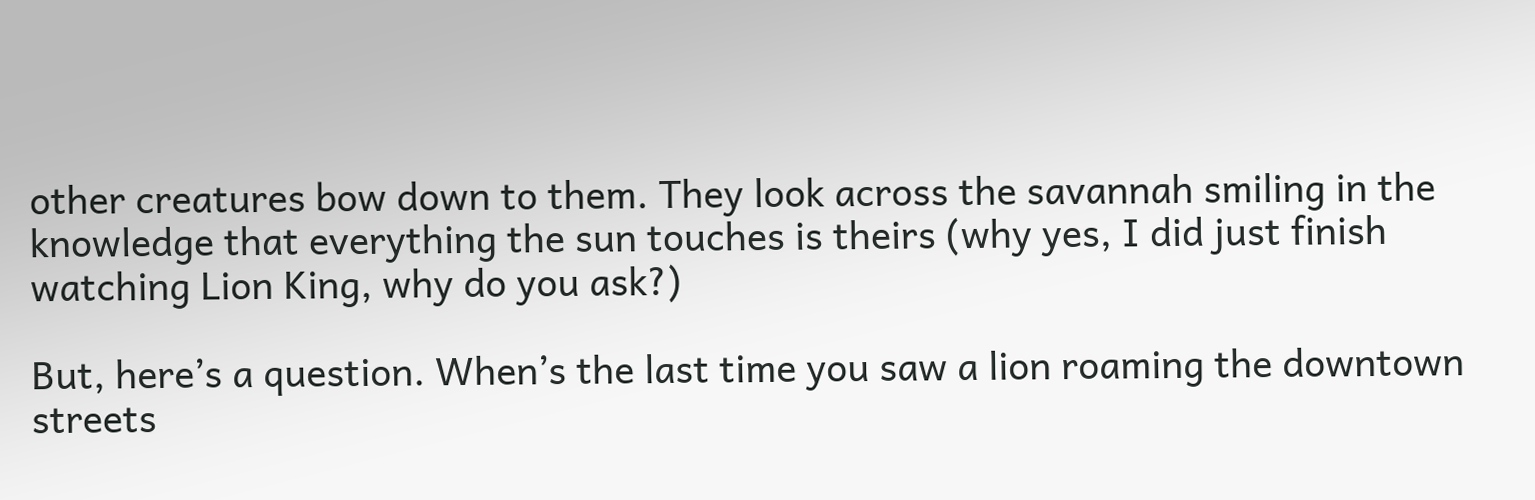other creatures bow down to them. They look across the savannah smiling in the knowledge that everything the sun touches is theirs (why yes, I did just finish watching Lion King, why do you ask?)

But, here’s a question. When’s the last time you saw a lion roaming the downtown streets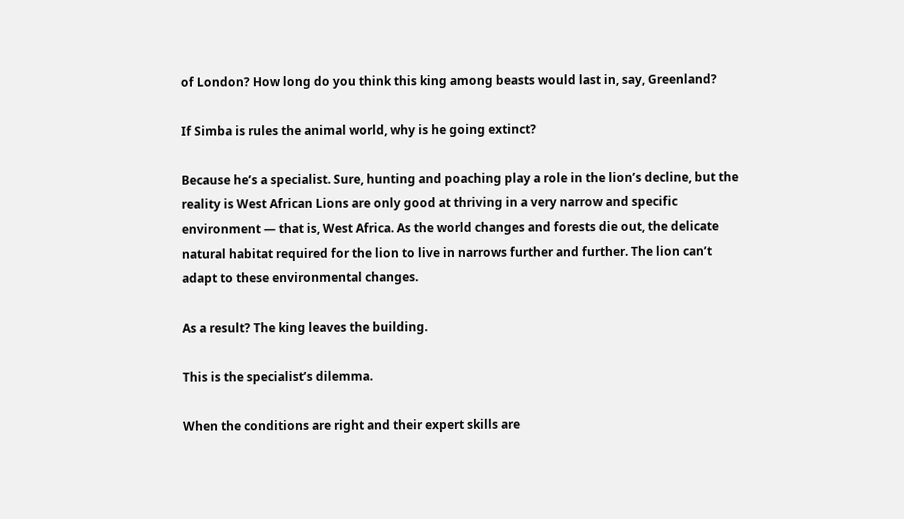of London? How long do you think this king among beasts would last in, say, Greenland?

If Simba is rules the animal world, why is he going extinct?

Because he’s a specialist. Sure, hunting and poaching play a role in the lion’s decline, but the reality is West African Lions are only good at thriving in a very narrow and specific environment — that is, West Africa. As the world changes and forests die out, the delicate natural habitat required for the lion to live in narrows further and further. The lion can’t adapt to these environmental changes.

As a result? The king leaves the building.

This is the specialist’s dilemma.

When the conditions are right and their expert skills are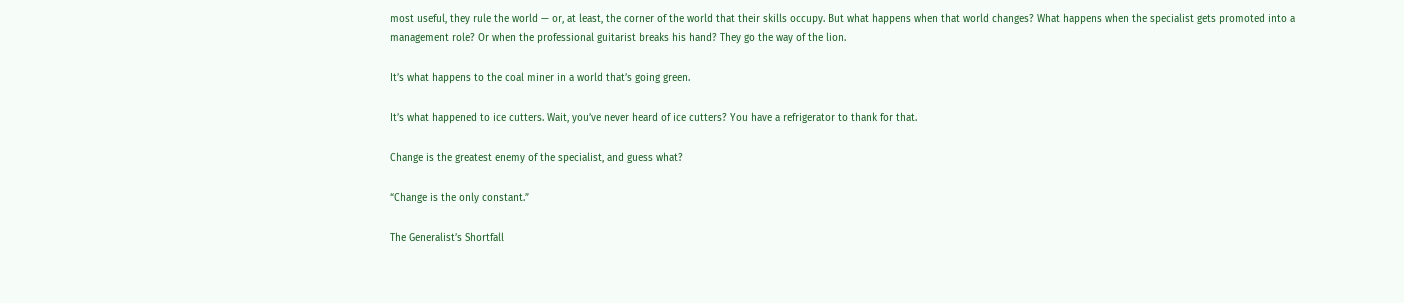most useful, they rule the world — or, at least, the corner of the world that their skills occupy. But what happens when that world changes? What happens when the specialist gets promoted into a management role? Or when the professional guitarist breaks his hand? They go the way of the lion.

It’s what happens to the coal miner in a world that’s going green.

It’s what happened to ice cutters. Wait, you’ve never heard of ice cutters? You have a refrigerator to thank for that.

Change is the greatest enemy of the specialist, and guess what?

“Change is the only constant.”

The Generalist’s Shortfall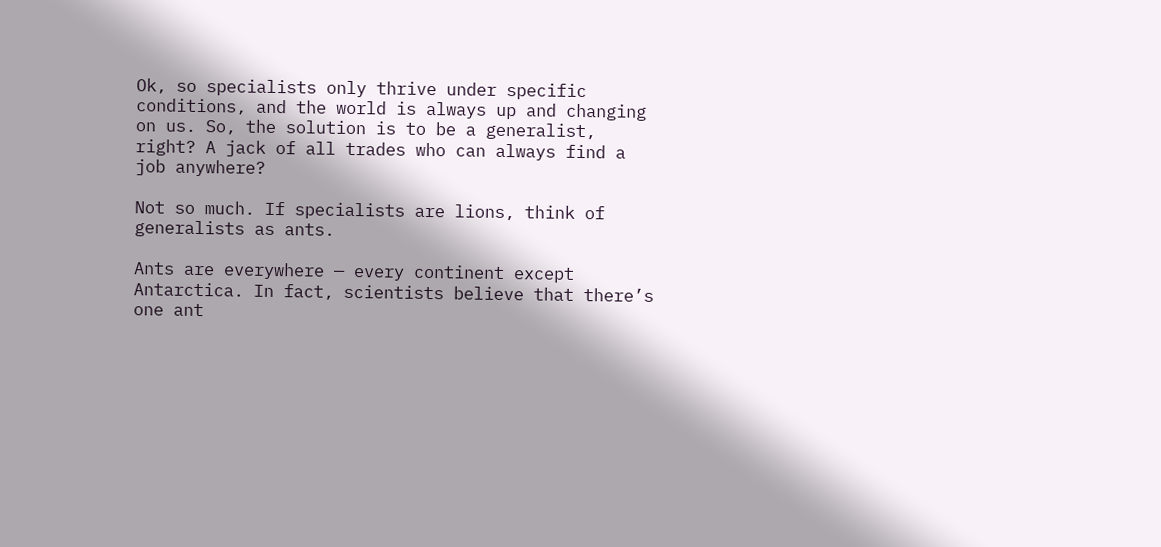Ok, so specialists only thrive under specific conditions, and the world is always up and changing on us. So, the solution is to be a generalist, right? A jack of all trades who can always find a job anywhere?

Not so much. If specialists are lions, think of generalists as ants.

Ants are everywhere — every continent except Antarctica. In fact, scientists believe that there’s one ant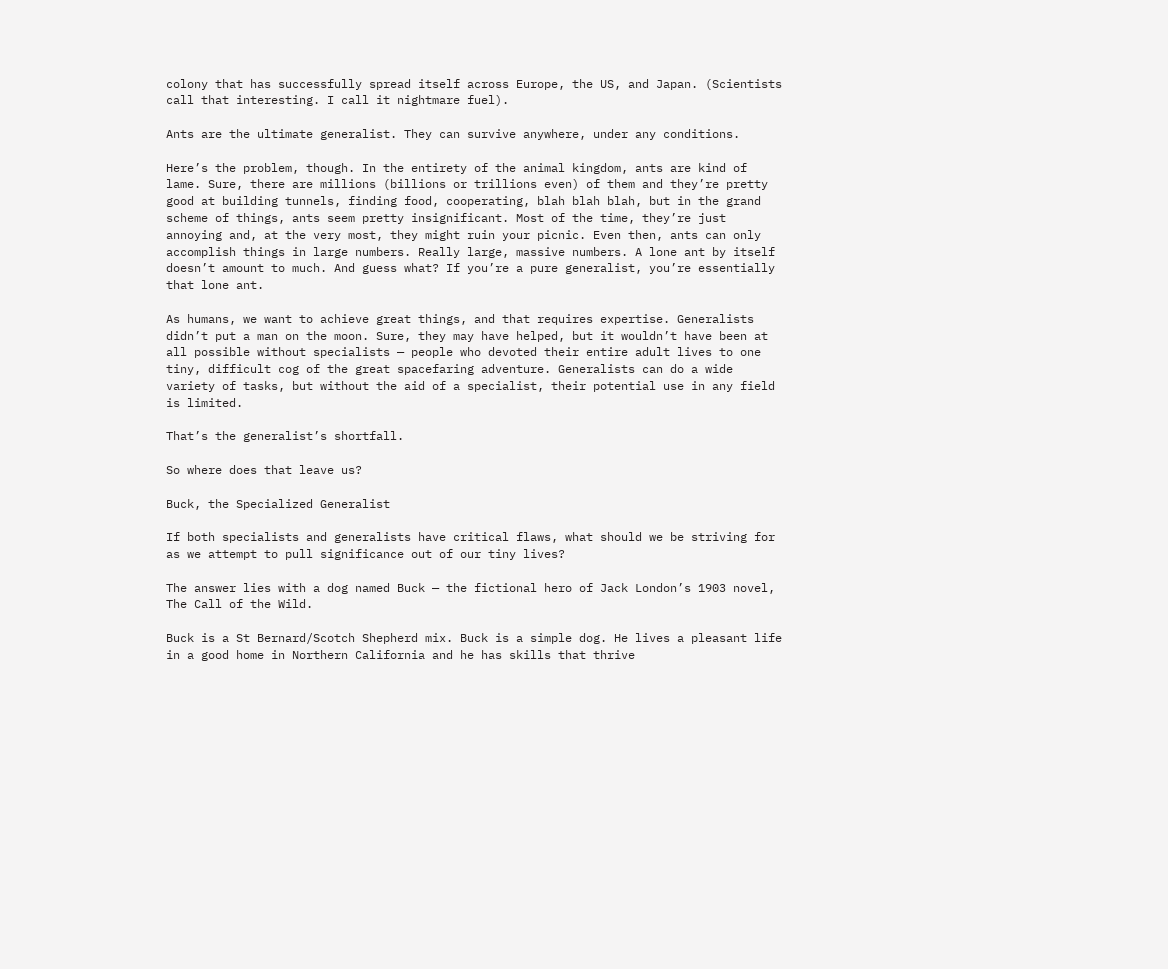colony that has successfully spread itself across Europe, the US, and Japan. (Scientists call that interesting. I call it nightmare fuel).

Ants are the ultimate generalist. They can survive anywhere, under any conditions.

Here’s the problem, though. In the entirety of the animal kingdom, ants are kind of lame. Sure, there are millions (billions or trillions even) of them and they’re pretty good at building tunnels, finding food, cooperating, blah blah blah, but in the grand scheme of things, ants seem pretty insignificant. Most of the time, they’re just annoying and, at the very most, they might ruin your picnic. Even then, ants can only accomplish things in large numbers. Really large, massive numbers. A lone ant by itself doesn’t amount to much. And guess what? If you’re a pure generalist, you’re essentially that lone ant.

As humans, we want to achieve great things, and that requires expertise. Generalists didn’t put a man on the moon. Sure, they may have helped, but it wouldn’t have been at all possible without specialists — people who devoted their entire adult lives to one tiny, difficult cog of the great spacefaring adventure. Generalists can do a wide variety of tasks, but without the aid of a specialist, their potential use in any field is limited.

That’s the generalist’s shortfall.

So where does that leave us?

Buck, the Specialized Generalist

If both specialists and generalists have critical flaws, what should we be striving for as we attempt to pull significance out of our tiny lives?

The answer lies with a dog named Buck — the fictional hero of Jack London’s 1903 novel, The Call of the Wild.

Buck is a St Bernard/Scotch Shepherd mix. Buck is a simple dog. He lives a pleasant life in a good home in Northern California and he has skills that thrive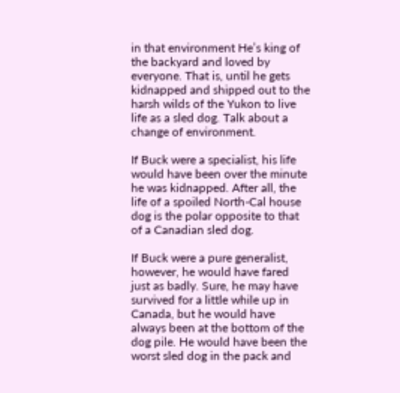in that environment He’s king of the backyard and loved by everyone. That is, until he gets kidnapped and shipped out to the harsh wilds of the Yukon to live life as a sled dog. Talk about a change of environment.

If Buck were a specialist, his life would have been over the minute he was kidnapped. After all, the life of a spoiled North-Cal house dog is the polar opposite to that of a Canadian sled dog.

If Buck were a pure generalist, however, he would have fared just as badly. Sure, he may have survived for a little while up in Canada, but he would have always been at the bottom of the dog pile. He would have been the worst sled dog in the pack and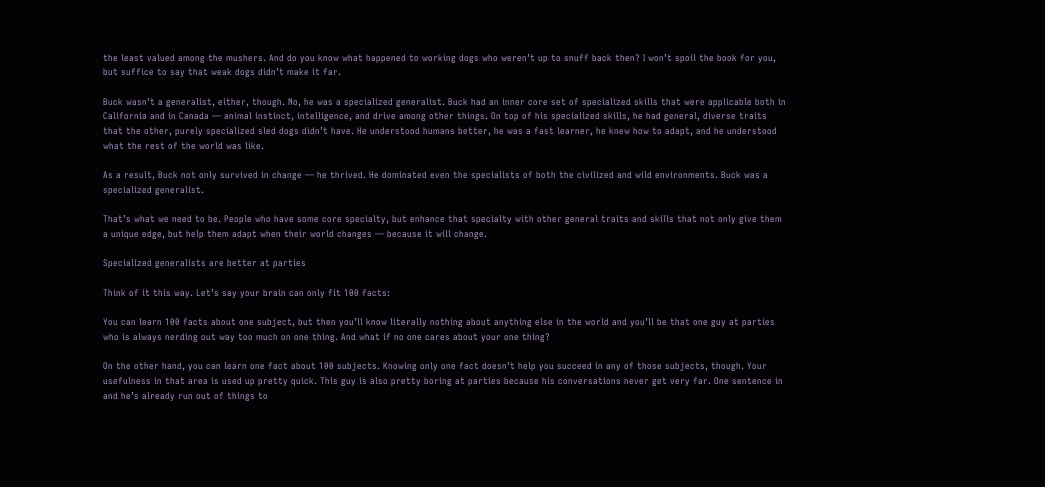the least valued among the mushers. And do you know what happened to working dogs who weren’t up to snuff back then? I won’t spoil the book for you, but suffice to say that weak dogs didn’t make it far.

Buck wasn’t a generalist, either, though. No, he was a specialized generalist. Buck had an inner core set of specialized skills that were applicable both in California and in Canada — animal instinct, intelligence, and drive among other things. On top of his specialized skills, he had general, diverse traits that the other, purely specialized sled dogs didn’t have. He understood humans better, he was a fast learner, he knew how to adapt, and he understood what the rest of the world was like.

As a result, Buck not only survived in change — he thrived. He dominated even the specialists of both the civilized and wild environments. Buck was a specialized generalist.

That’s what we need to be. People who have some core specialty, but enhance that specialty with other general traits and skills that not only give them a unique edge, but help them adapt when their world changes — because it will change.

Specialized generalists are better at parties

Think of it this way. Let’s say your brain can only fit 100 facts:

You can learn 100 facts about one subject, but then you’ll know literally nothing about anything else in the world and you’ll be that one guy at parties who is always nerding out way too much on one thing. And what if no one cares about your one thing?

On the other hand, you can learn one fact about 100 subjects. Knowing only one fact doesn’t help you succeed in any of those subjects, though. Your usefulness in that area is used up pretty quick. This guy is also pretty boring at parties because his conversations never get very far. One sentence in and he’s already run out of things to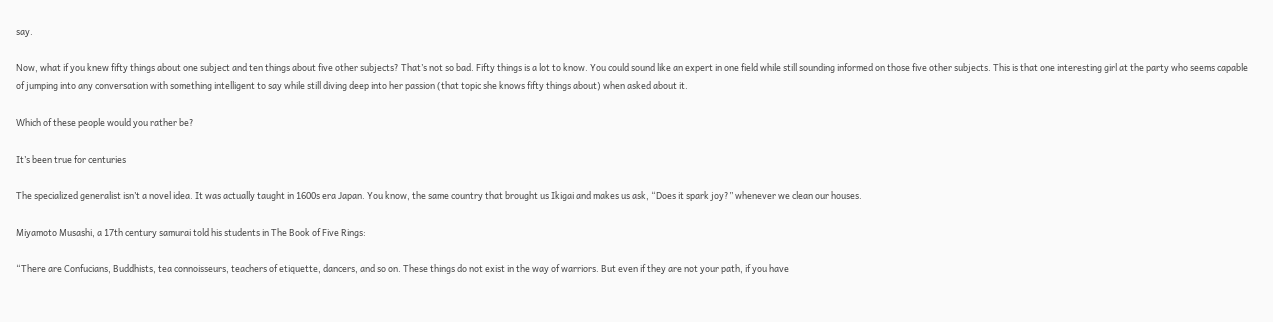say.

Now, what if you knew fifty things about one subject and ten things about five other subjects? That’s not so bad. Fifty things is a lot to know. You could sound like an expert in one field while still sounding informed on those five other subjects. This is that one interesting girl at the party who seems capable of jumping into any conversation with something intelligent to say while still diving deep into her passion (that topic she knows fifty things about) when asked about it.

Which of these people would you rather be?

It’s been true for centuries

The specialized generalist isn’t a novel idea. It was actually taught in 1600s era Japan. You know, the same country that brought us Ikigai and makes us ask, “Does it spark joy?” whenever we clean our houses.

Miyamoto Musashi, a 17th century samurai told his students in The Book of Five Rings:

“There are Confucians, Buddhists, tea connoisseurs, teachers of etiquette, dancers, and so on. These things do not exist in the way of warriors. But even if they are not your path, if you have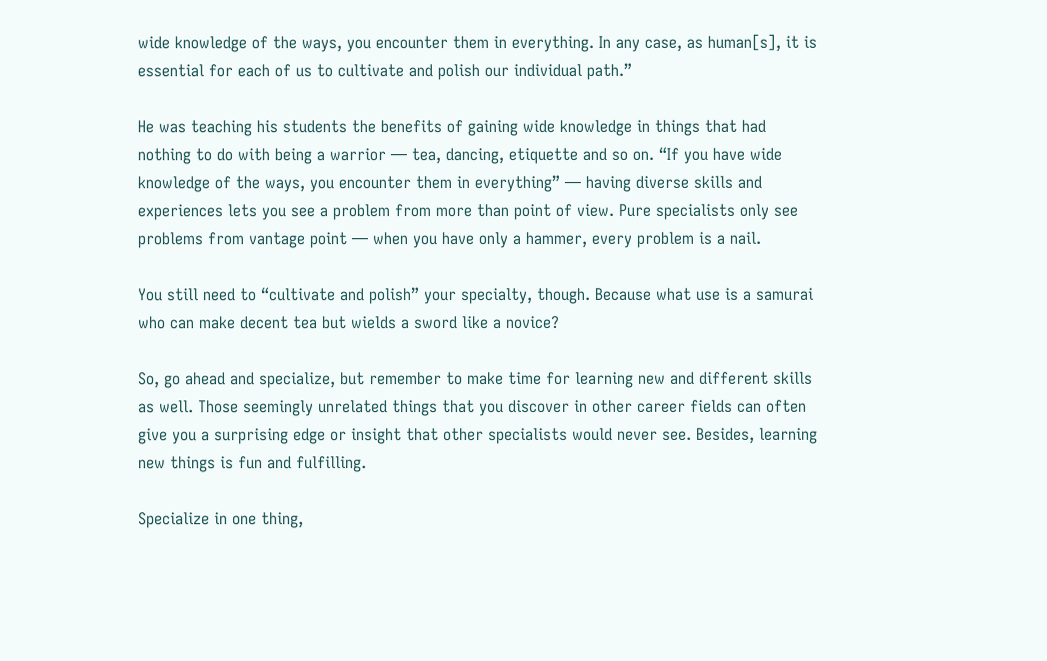wide knowledge of the ways, you encounter them in everything. In any case, as human[s], it is essential for each of us to cultivate and polish our individual path.”

He was teaching his students the benefits of gaining wide knowledge in things that had nothing to do with being a warrior — tea, dancing, etiquette and so on. “If you have wide knowledge of the ways, you encounter them in everything” — having diverse skills and experiences lets you see a problem from more than point of view. Pure specialists only see problems from vantage point — when you have only a hammer, every problem is a nail.

You still need to “cultivate and polish” your specialty, though. Because what use is a samurai who can make decent tea but wields a sword like a novice?

So, go ahead and specialize, but remember to make time for learning new and different skills as well. Those seemingly unrelated things that you discover in other career fields can often give you a surprising edge or insight that other specialists would never see. Besides, learning new things is fun and fulfilling.

Specialize in one thing,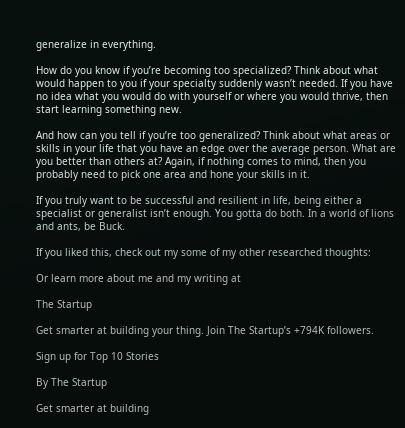generalize in everything.

How do you know if you’re becoming too specialized? Think about what would happen to you if your specialty suddenly wasn’t needed. If you have no idea what you would do with yourself or where you would thrive, then start learning something new.

And how can you tell if you’re too generalized? Think about what areas or skills in your life that you have an edge over the average person. What are you better than others at? Again, if nothing comes to mind, then you probably need to pick one area and hone your skills in it.

If you truly want to be successful and resilient in life, being either a specialist or generalist isn’t enough. You gotta do both. In a world of lions and ants, be Buck.

If you liked this, check out my some of my other researched thoughts:

Or learn more about me and my writing at

The Startup

Get smarter at building your thing. Join The Startup’s +794K followers.

Sign up for Top 10 Stories

By The Startup

Get smarter at building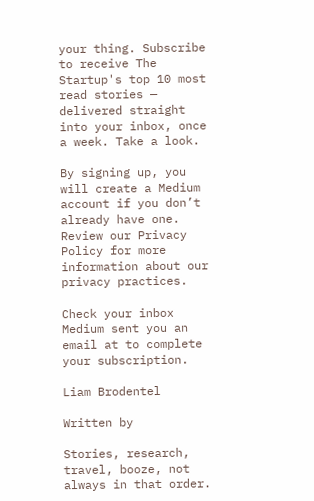your thing. Subscribe to receive The Startup's top 10 most read stories — delivered straight into your inbox, once a week. Take a look.

By signing up, you will create a Medium account if you don’t already have one. Review our Privacy Policy for more information about our privacy practices.

Check your inbox
Medium sent you an email at to complete your subscription.

Liam Brodentel

Written by

Stories, research, travel, booze, not always in that order.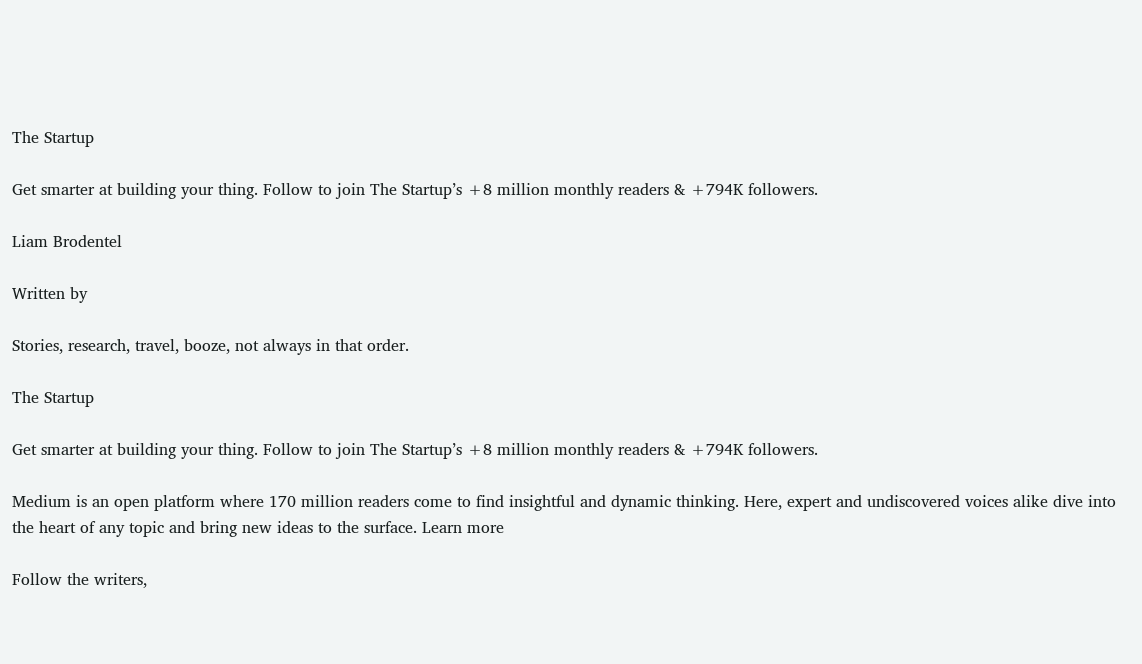The Startup

Get smarter at building your thing. Follow to join The Startup’s +8 million monthly readers & +794K followers.

Liam Brodentel

Written by

Stories, research, travel, booze, not always in that order.

The Startup

Get smarter at building your thing. Follow to join The Startup’s +8 million monthly readers & +794K followers.

Medium is an open platform where 170 million readers come to find insightful and dynamic thinking. Here, expert and undiscovered voices alike dive into the heart of any topic and bring new ideas to the surface. Learn more

Follow the writers,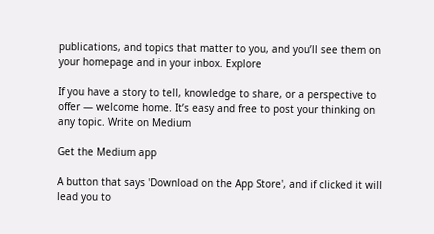publications, and topics that matter to you, and you’ll see them on your homepage and in your inbox. Explore

If you have a story to tell, knowledge to share, or a perspective to offer — welcome home. It’s easy and free to post your thinking on any topic. Write on Medium

Get the Medium app

A button that says 'Download on the App Store', and if clicked it will lead you to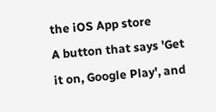the iOS App store
A button that says 'Get it on, Google Play', and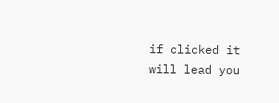if clicked it will lead you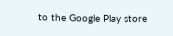to the Google Play store